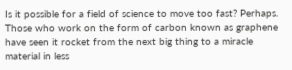Is it possible for a field of science to move too fast? Perhaps. Those who work on the form of carbon known as graphene have seen it rocket from the next big thing to a miracle material in less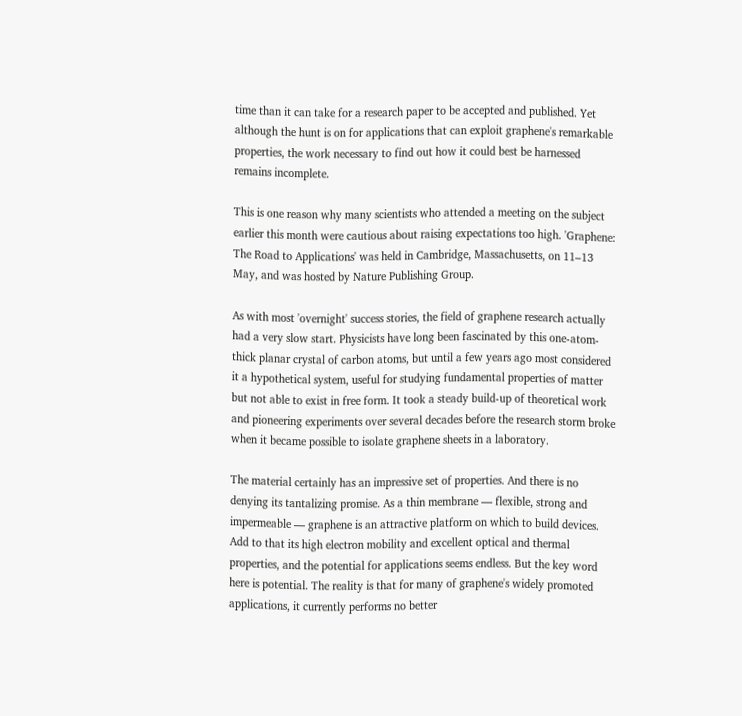time than it can take for a research paper to be accepted and published. Yet although the hunt is on for applications that can exploit graphene's remarkable properties, the work necessary to find out how it could best be harnessed remains incomplete.

This is one reason why many scientists who attended a meeting on the subject earlier this month were cautious about raising expectations too high. 'Graphene: The Road to Applications' was held in Cambridge, Massachusetts, on 11–13 May, and was hosted by Nature Publishing Group.

As with most 'overnight' success stories, the field of graphene research actually had a very slow start. Physicists have long been fascinated by this one-atom-thick planar crystal of carbon atoms, but until a few years ago most considered it a hypothetical system, useful for studying fundamental properties of matter but not able to exist in free form. It took a steady build-up of theoretical work and pioneering experiments over several decades before the research storm broke when it became possible to isolate graphene sheets in a laboratory.

The material certainly has an impressive set of properties. And there is no denying its tantalizing promise. As a thin membrane — flexible, strong and impermeable — graphene is an attractive platform on which to build devices. Add to that its high electron mobility and excellent optical and thermal properties, and the potential for applications seems endless. But the key word here is potential. The reality is that for many of graphene's widely promoted applications, it currently performs no better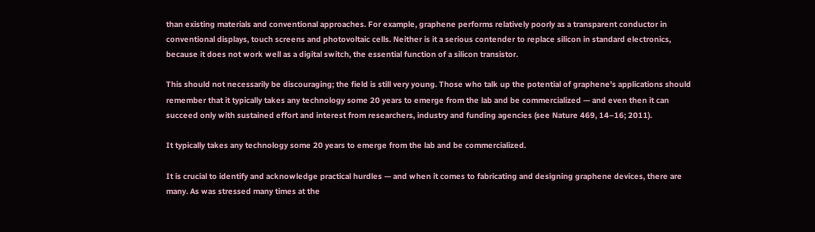than existing materials and conventional approaches. For example, graphene performs relatively poorly as a transparent conductor in conventional displays, touch screens and photovoltaic cells. Neither is it a serious contender to replace silicon in standard electronics, because it does not work well as a digital switch, the essential function of a silicon transistor.

This should not necessarily be discouraging; the field is still very young. Those who talk up the potential of graphene's applications should remember that it typically takes any technology some 20 years to emerge from the lab and be commercialized — and even then it can succeed only with sustained effort and interest from researchers, industry and funding agencies (see Nature 469, 14–16; 2011).

It typically takes any technology some 20 years to emerge from the lab and be commercialized.

It is crucial to identify and acknowledge practical hurdles — and when it comes to fabricating and designing graphene devices, there are many. As was stressed many times at the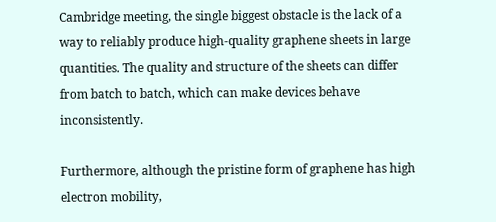Cambridge meeting, the single biggest obstacle is the lack of a way to reliably produce high-quality graphene sheets in large quantities. The quality and structure of the sheets can differ from batch to batch, which can make devices behave inconsistently.

Furthermore, although the pristine form of graphene has high electron mobility,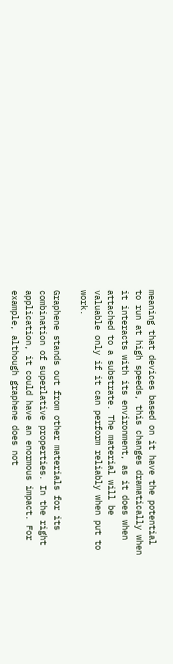meaning that devices based on it have the potential to run at high speeds, this changes dramatically when it interacts with its environment, as it does when attached to a substrate. The material will be valuable only if it can perform reliably when put to work.

Graphene stands out from other materials for its combination of superlative properties. In the right application, it could have an enormous impact. For example, although graphene does not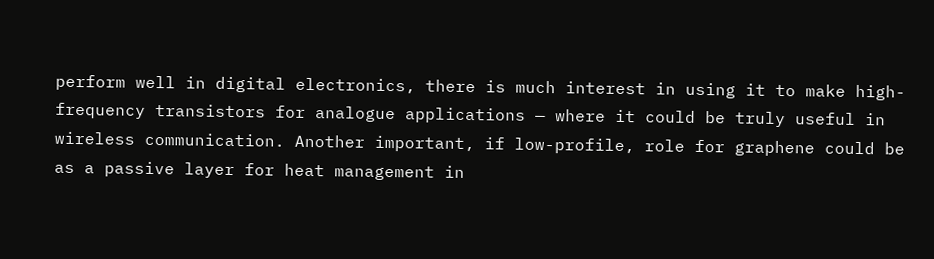perform well in digital electronics, there is much interest in using it to make high-frequency transistors for analogue applications — where it could be truly useful in wireless communication. Another important, if low-profile, role for graphene could be as a passive layer for heat management in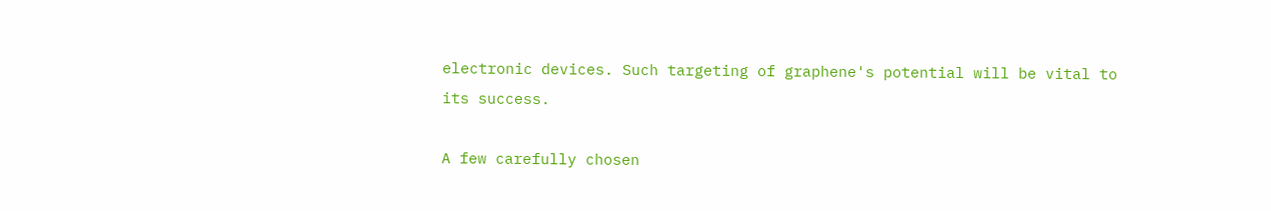electronic devices. Such targeting of graphene's potential will be vital to its success.

A few carefully chosen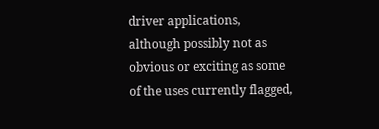driver applications, although possibly not as obvious or exciting as some of the uses currently flagged,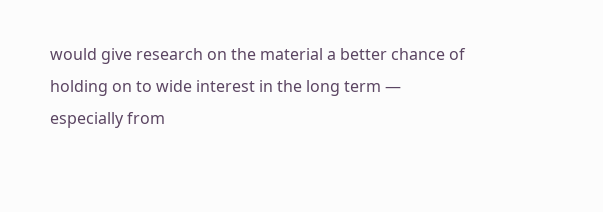would give research on the material a better chance of holding on to wide interest in the long term — especially from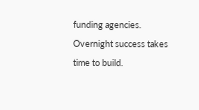funding agencies. Overnight success takes time to build.